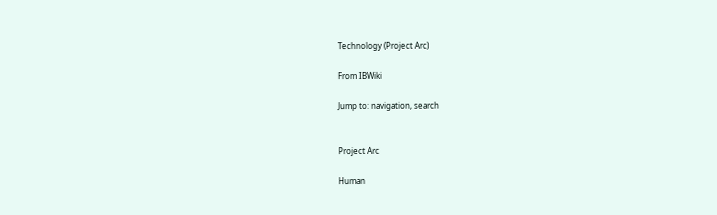Technology (Project Arc)

From IBWiki

Jump to: navigation, search


Project Arc

Human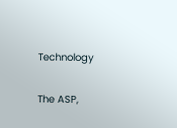Technology


The ASP,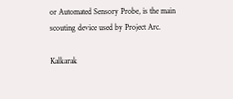or Automated Sensory Probe, is the main scouting device used by Project Arc.

Kalkarak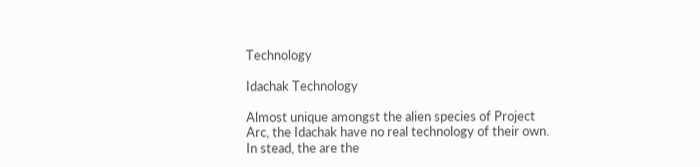Technology

Idachak Technology

Almost unique amongst the alien species of Project Arc, the Idachak have no real technology of their own. In stead, the are the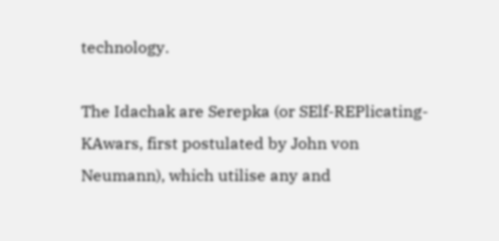technology.

The Idachak are Serepka (or SElf-REPlicating-KAwars, first postulated by John von Neumann), which utilise any and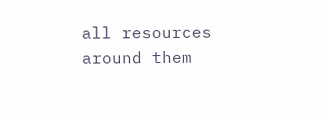all resources around them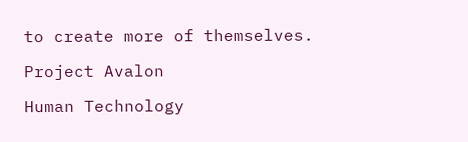to create more of themselves.

Project Avalon

Human Technology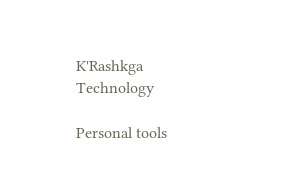K'Rashkga Technology

Personal tools